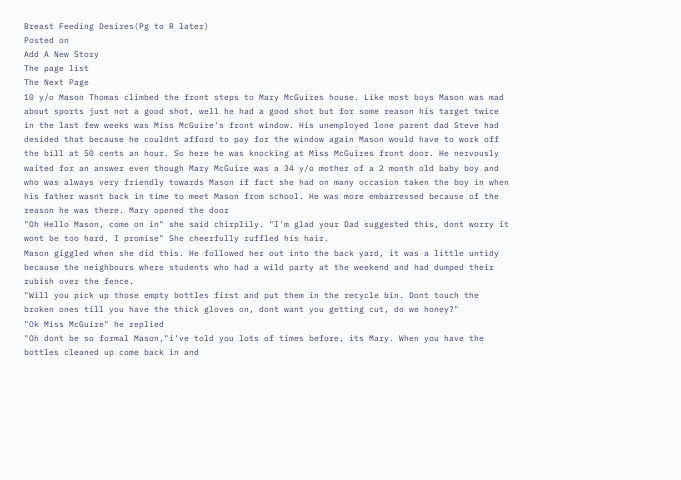Breast Feeding Desires(Pg to R later)
Posted on
Add A New Story
The page list
The Next Page
10 y/o Mason Thomas climbed the front steps to Mary McGuires house. Like most boys Mason was mad about sports just not a good shot, well he had a good shot but for some reason his target twice in the last few weeks was Miss McGuire's front window. His unemployed lone parent dad Steve had desided that because he couldnt afford to pay for the window again Mason would have to work off the bill at 50 cents an hour. So here he was knocking at Miss McGuires front door. He nervously waited for an answer even though Mary McGuire was a 34 y/o mother of a 2 month old baby boy and who was always very friendly towards Mason if fact she had on many occasion taken the boy in when his father wasnt back in time to meet Mason from school. He was more embarressed because of the reason he was there. Mary opened the door
"Oh Hello Mason, come on in" she said chirplily. "I'm glad your Dad suggested this, dont worry it wont be too hard, I promise" She cheerfully ruffled his hair.
Mason giggled when she did this. He followed her out into the back yard, it was a little untidy because the neighbours where students who had a wild party at the weekend and had dumped their rubish over the fence.
"Will you pick up those empty bottles first and put them in the recycle bin. Dont touch the broken ones till you have the thick gloves on, dont want you getting cut, do we honey?"
"Ok Miss McGuire" he replied
"Oh dont be so formal Mason,"i've told you lots of times before, its Mary. When you have the bottles cleaned up come back in and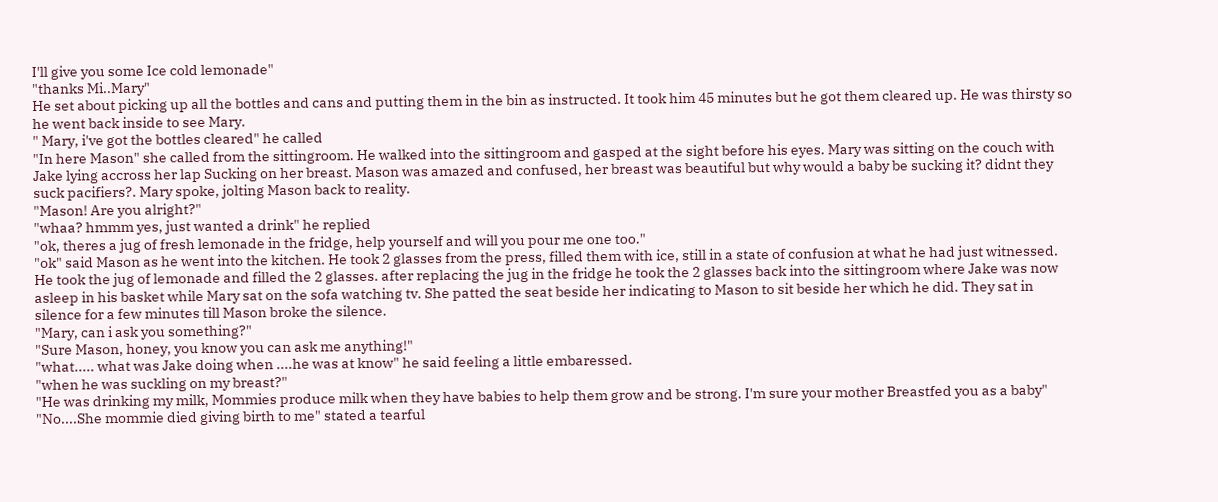I'll give you some Ice cold lemonade"
"thanks Mi..Mary"
He set about picking up all the bottles and cans and putting them in the bin as instructed. It took him 45 minutes but he got them cleared up. He was thirsty so he went back inside to see Mary.
" Mary, i've got the bottles cleared" he called
"In here Mason" she called from the sittingroom. He walked into the sittingroom and gasped at the sight before his eyes. Mary was sitting on the couch with Jake lying accross her lap Sucking on her breast. Mason was amazed and confused, her breast was beautiful but why would a baby be sucking it? didnt they suck pacifiers?. Mary spoke, jolting Mason back to reality.
"Mason! Are you alright?"
"whaa? hmmm yes, just wanted a drink" he replied
"ok, theres a jug of fresh lemonade in the fridge, help yourself and will you pour me one too."
"ok" said Mason as he went into the kitchen. He took 2 glasses from the press, filled them with ice, still in a state of confusion at what he had just witnessed. He took the jug of lemonade and filled the 2 glasses. after replacing the jug in the fridge he took the 2 glasses back into the sittingroom where Jake was now asleep in his basket while Mary sat on the sofa watching tv. She patted the seat beside her indicating to Mason to sit beside her which he did. They sat in silence for a few minutes till Mason broke the silence.
"Mary, can i ask you something?"
"Sure Mason, honey, you know you can ask me anything!"
"what..... what was Jake doing when ....he was at know" he said feeling a little embaressed.
"when he was suckling on my breast?"
"He was drinking my milk, Mommies produce milk when they have babies to help them grow and be strong. I'm sure your mother Breastfed you as a baby"
"No....She mommie died giving birth to me" stated a tearful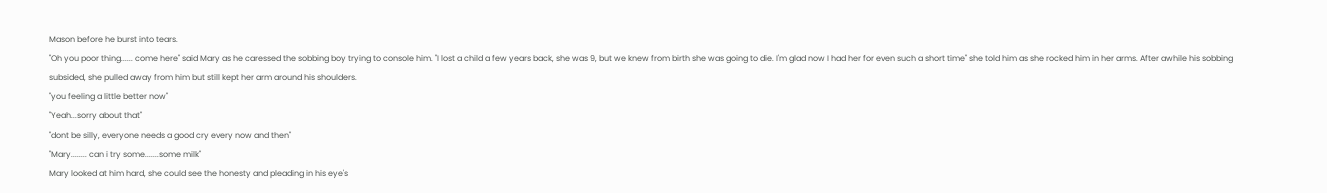Mason before he burst into tears.
"Oh you poor thing...... come here" said Mary as he caressed the sobbing boy trying to console him. "I lost a child a few years back, she was 9, but we knew from birth she was going to die. I'm glad now I had her for even such a short time" she told him as she rocked him in her arms. After awhile his sobbing subsided, she pulled away from him but still kept her arm around his shoulders.
"you feeling a little better now"
"Yeah...sorry about that"
"dont be silly, everyone needs a good cry every now and then"
"Mary........ can i try some.......some milk"
Mary looked at him hard, she could see the honesty and pleading in his eye's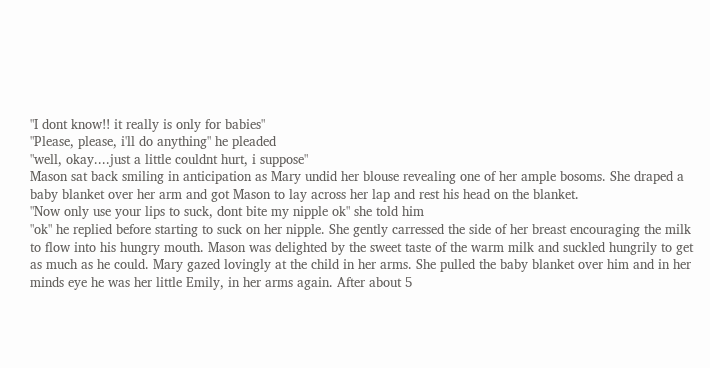"I dont know!! it really is only for babies"
"Please, please, i'll do anything" he pleaded
"well, okay....just a little couldnt hurt, i suppose"
Mason sat back smiling in anticipation as Mary undid her blouse revealing one of her ample bosoms. She draped a baby blanket over her arm and got Mason to lay across her lap and rest his head on the blanket.
"Now only use your lips to suck, dont bite my nipple ok" she told him
"ok" he replied before starting to suck on her nipple. She gently carressed the side of her breast encouraging the milk to flow into his hungry mouth. Mason was delighted by the sweet taste of the warm milk and suckled hungrily to get as much as he could. Mary gazed lovingly at the child in her arms. She pulled the baby blanket over him and in her minds eye he was her little Emily, in her arms again. After about 5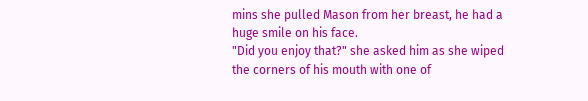mins she pulled Mason from her breast, he had a huge smile on his face.
"Did you enjoy that?" she asked him as she wiped the corners of his mouth with one of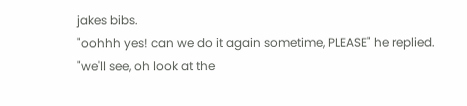jakes bibs.
"oohhh yes! can we do it again sometime, PLEASE" he replied.
"we'll see, oh look at the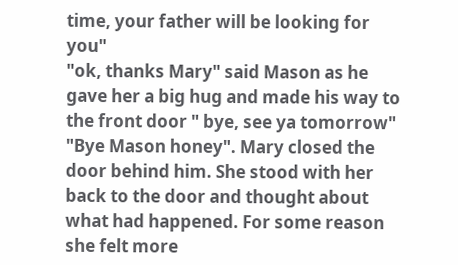time, your father will be looking for you"
"ok, thanks Mary" said Mason as he gave her a big hug and made his way to the front door " bye, see ya tomorrow"
"Bye Mason honey". Mary closed the door behind him. She stood with her back to the door and thought about what had happened. For some reason she felt more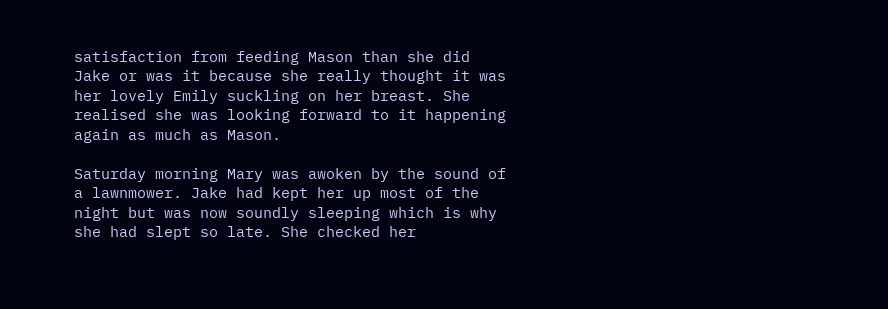satisfaction from feeding Mason than she did Jake or was it because she really thought it was her lovely Emily suckling on her breast. She realised she was looking forward to it happening again as much as Mason.

Saturday morning Mary was awoken by the sound of a lawnmower. Jake had kept her up most of the night but was now soundly sleeping which is why she had slept so late. She checked her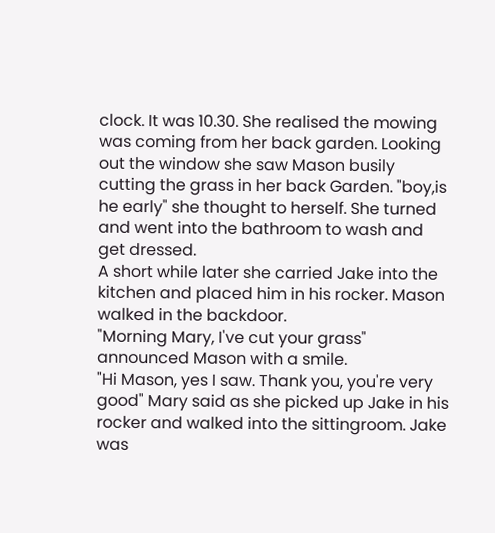clock. It was 10.30. She realised the mowing was coming from her back garden. Looking out the window she saw Mason busily cutting the grass in her back Garden. "boy,is he early" she thought to herself. She turned and went into the bathroom to wash and get dressed.
A short while later she carried Jake into the kitchen and placed him in his rocker. Mason walked in the backdoor.
"Morning Mary, I've cut your grass" announced Mason with a smile.
"Hi Mason, yes I saw. Thank you, you're very good" Mary said as she picked up Jake in his rocker and walked into the sittingroom. Jake was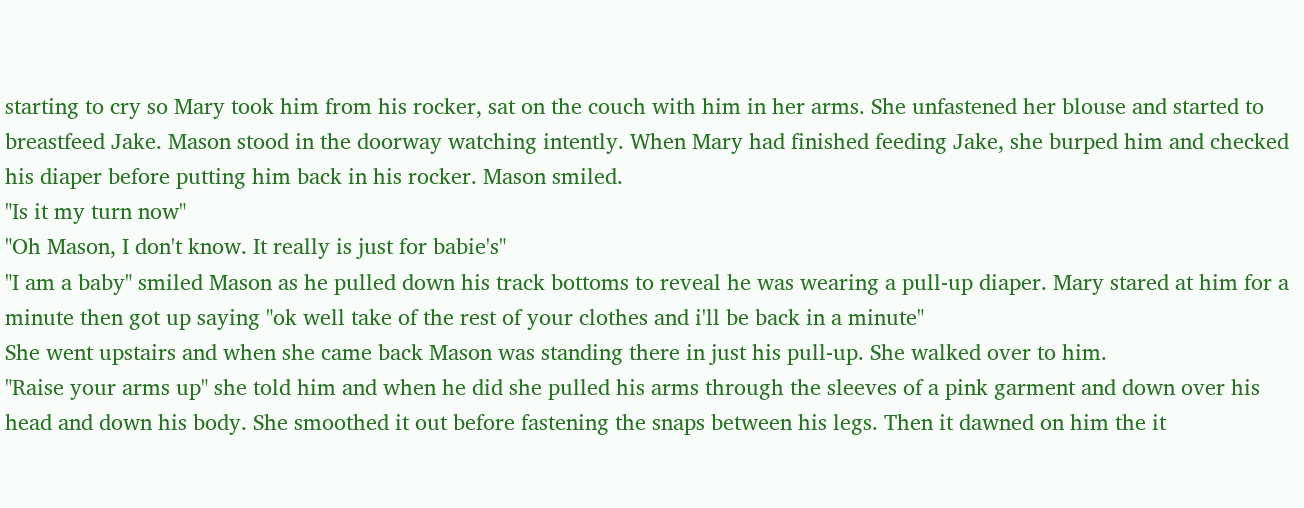starting to cry so Mary took him from his rocker, sat on the couch with him in her arms. She unfastened her blouse and started to breastfeed Jake. Mason stood in the doorway watching intently. When Mary had finished feeding Jake, she burped him and checked his diaper before putting him back in his rocker. Mason smiled.
"Is it my turn now"
"Oh Mason, I don't know. It really is just for babie's"
"I am a baby" smiled Mason as he pulled down his track bottoms to reveal he was wearing a pull-up diaper. Mary stared at him for a minute then got up saying "ok well take of the rest of your clothes and i'll be back in a minute"
She went upstairs and when she came back Mason was standing there in just his pull-up. She walked over to him.
"Raise your arms up" she told him and when he did she pulled his arms through the sleeves of a pink garment and down over his head and down his body. She smoothed it out before fastening the snaps between his legs. Then it dawned on him the it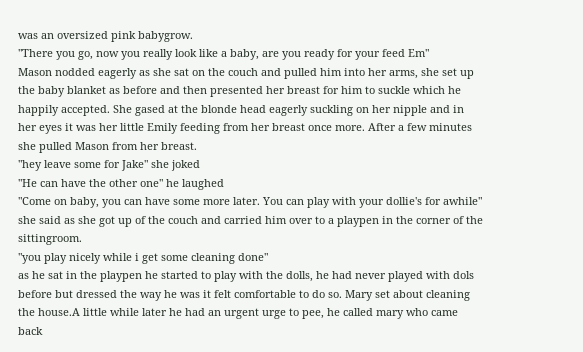was an oversized pink babygrow.
"There you go, now you really look like a baby, are you ready for your feed Em"
Mason nodded eagerly as she sat on the couch and pulled him into her arms, she set up the baby blanket as before and then presented her breast for him to suckle which he happily accepted. She gased at the blonde head eagerly suckling on her nipple and in her eyes it was her little Emily feeding from her breast once more. After a few minutes she pulled Mason from her breast.
"hey leave some for Jake" she joked
"He can have the other one" he laughed
"Come on baby, you can have some more later. You can play with your dollie's for awhile" she said as she got up of the couch and carried him over to a playpen in the corner of the sittingroom.
"you play nicely while i get some cleaning done"
as he sat in the playpen he started to play with the dolls, he had never played with dols before but dressed the way he was it felt comfortable to do so. Mary set about cleaning the house.A little while later he had an urgent urge to pee, he called mary who came back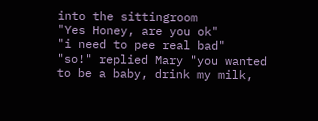into the sittingroom
"Yes Honey, are you ok"
"i need to pee real bad"
"so!" replied Mary "you wanted to be a baby, drink my milk,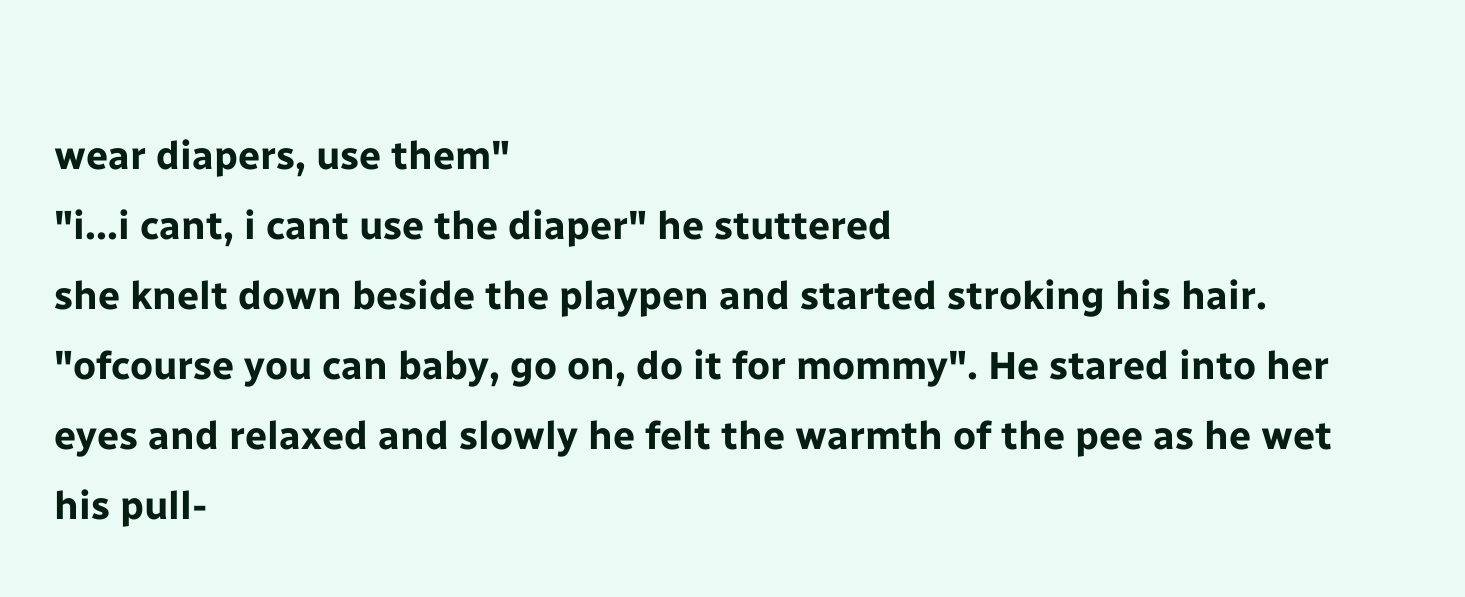wear diapers, use them"
"i...i cant, i cant use the diaper" he stuttered
she knelt down beside the playpen and started stroking his hair.
"ofcourse you can baby, go on, do it for mommy". He stared into her eyes and relaxed and slowly he felt the warmth of the pee as he wet his pull-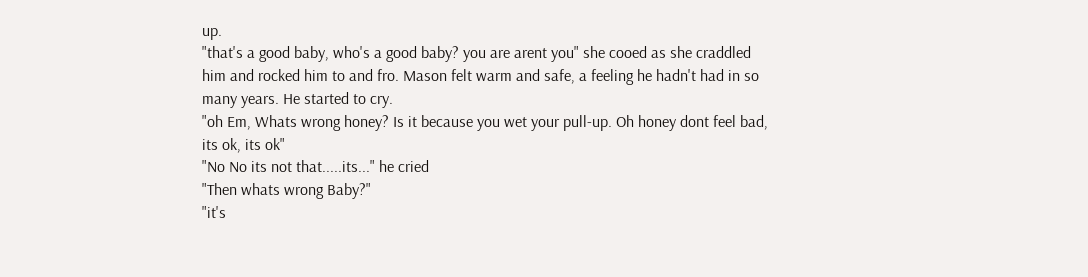up.
"that's a good baby, who's a good baby? you are arent you" she cooed as she craddled him and rocked him to and fro. Mason felt warm and safe, a feeling he hadn't had in so many years. He started to cry.
"oh Em, Whats wrong honey? Is it because you wet your pull-up. Oh honey dont feel bad, its ok, its ok"
"No No its not that.....its..." he cried
"Then whats wrong Baby?"
"it's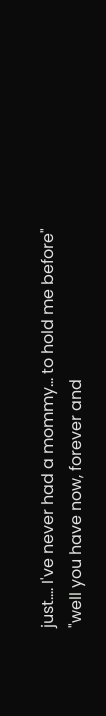just.... I've never had a mommy... to hold me before"
"well you have now, forever and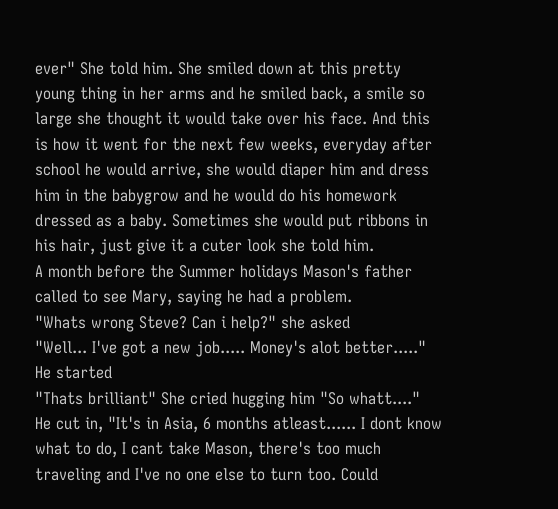ever" She told him. She smiled down at this pretty young thing in her arms and he smiled back, a smile so large she thought it would take over his face. And this is how it went for the next few weeks, everyday after school he would arrive, she would diaper him and dress him in the babygrow and he would do his homework dressed as a baby. Sometimes she would put ribbons in his hair, just give it a cuter look she told him.
A month before the Summer holidays Mason's father called to see Mary, saying he had a problem.
"Whats wrong Steve? Can i help?" she asked
"Well... I've got a new job..... Money's alot better....." He started
"Thats brilliant" She cried hugging him "So whatt...."
He cut in, "It's in Asia, 6 months atleast...... I dont know what to do, I cant take Mason, there's too much traveling and I've no one else to turn too. Could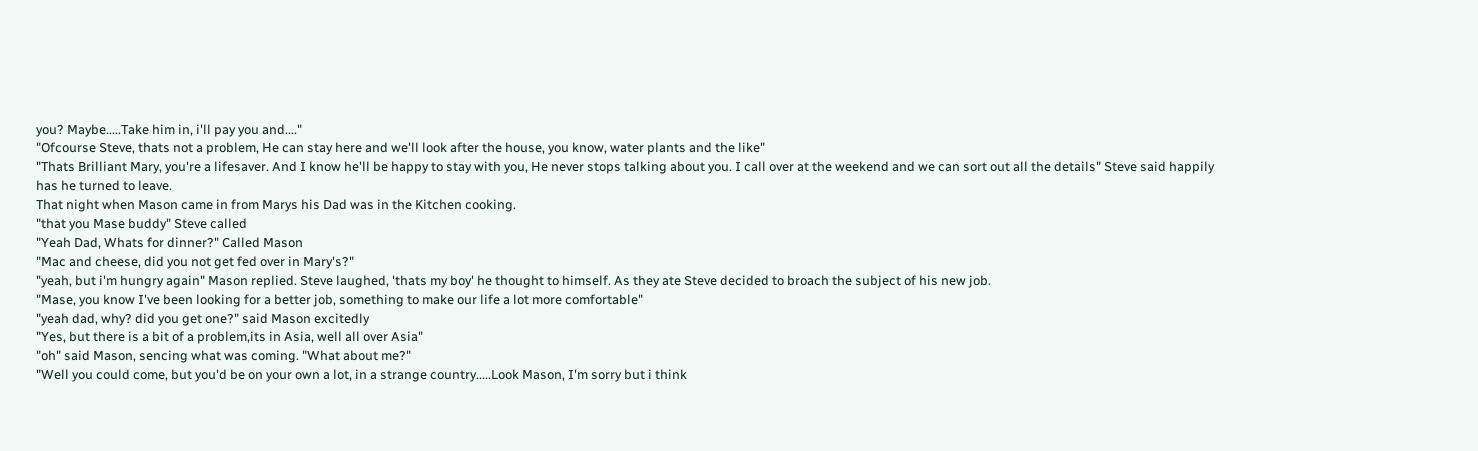you? Maybe.....Take him in, i'll pay you and...."
"Ofcourse Steve, thats not a problem, He can stay here and we'll look after the house, you know, water plants and the like"
"Thats Brilliant Mary, you're a lifesaver. And I know he'll be happy to stay with you, He never stops talking about you. I call over at the weekend and we can sort out all the details" Steve said happily has he turned to leave.
That night when Mason came in from Marys his Dad was in the Kitchen cooking.
"that you Mase buddy" Steve called
"Yeah Dad, Whats for dinner?" Called Mason
"Mac and cheese, did you not get fed over in Mary's?"
"yeah, but i'm hungry again" Mason replied. Steve laughed, 'thats my boy' he thought to himself. As they ate Steve decided to broach the subject of his new job.
"Mase, you know I've been looking for a better job, something to make our life a lot more comfortable"
"yeah dad, why? did you get one?" said Mason excitedly
"Yes, but there is a bit of a problem,its in Asia, well all over Asia"
"oh" said Mason, sencing what was coming. "What about me?"
"Well you could come, but you'd be on your own a lot, in a strange country.....Look Mason, I'm sorry but i think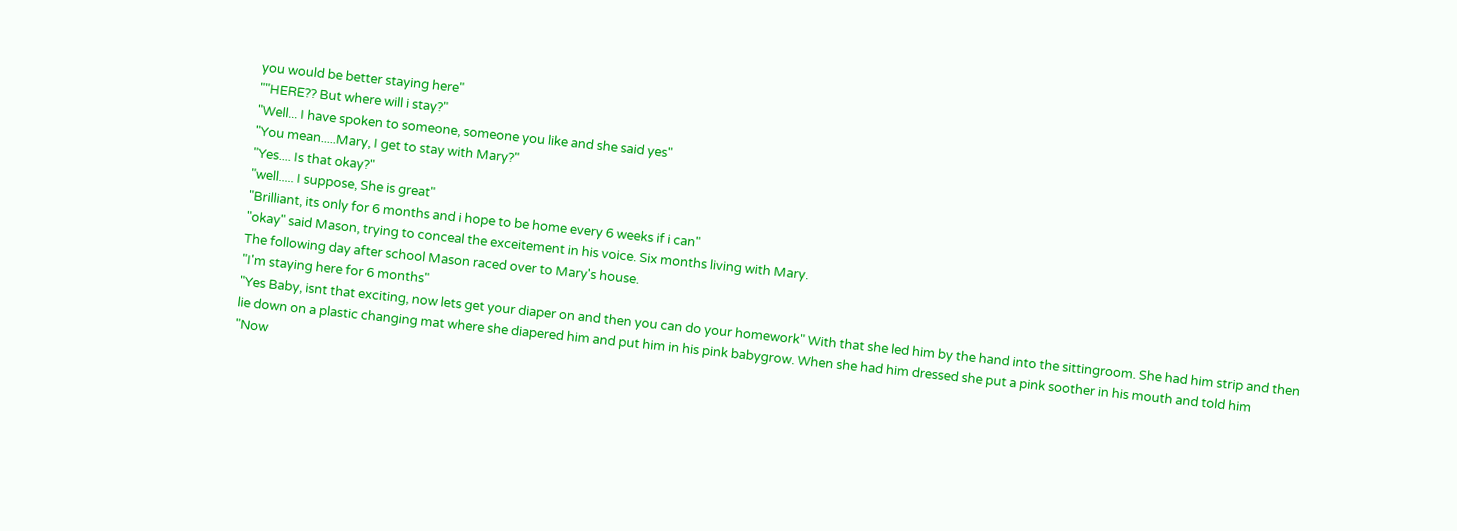you would be better staying here"
""HERE?? But where will i stay?"
"Well... I have spoken to someone, someone you like and she said yes"
"You mean.....Mary, I get to stay with Mary?"
"Yes.... Is that okay?"
"well..... I suppose, She is great"
"Brilliant, its only for 6 months and i hope to be home every 6 weeks if i can"
"okay" said Mason, trying to conceal the exceitement in his voice. Six months living with Mary.
The following day after school Mason raced over to Mary's house.
"I'm staying here for 6 months"
"Yes Baby, isnt that exciting, now lets get your diaper on and then you can do your homework" With that she led him by the hand into the sittingroom. She had him strip and then lie down on a plastic changing mat where she diapered him and put him in his pink babygrow. When she had him dressed she put a pink soother in his mouth and told him
"Now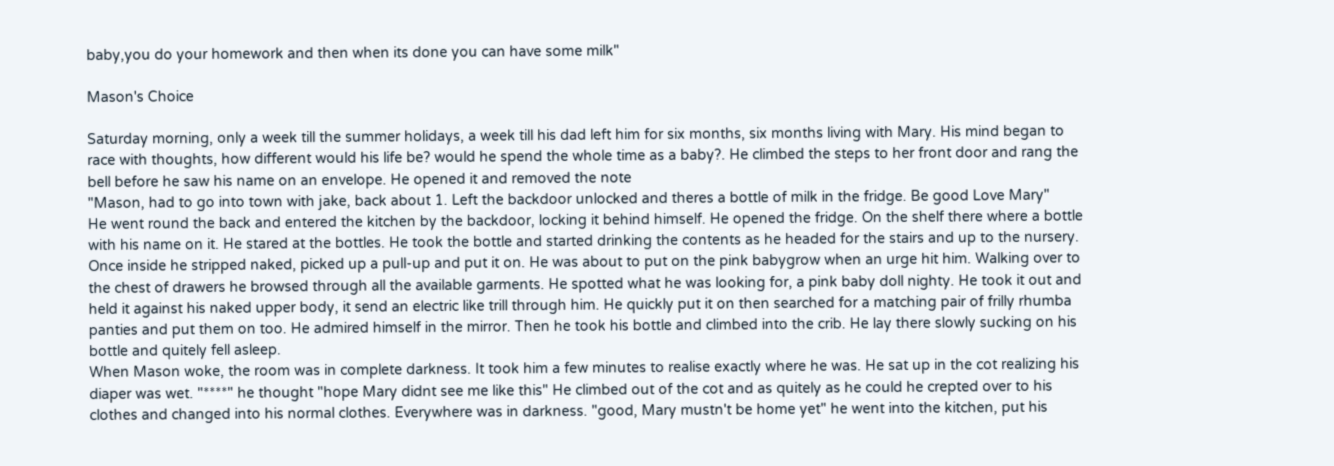baby,you do your homework and then when its done you can have some milk"

Mason's Choice

Saturday morning, only a week till the summer holidays, a week till his dad left him for six months, six months living with Mary. His mind began to race with thoughts, how different would his life be? would he spend the whole time as a baby?. He climbed the steps to her front door and rang the bell before he saw his name on an envelope. He opened it and removed the note
"Mason, had to go into town with jake, back about 1. Left the backdoor unlocked and theres a bottle of milk in the fridge. Be good Love Mary"
He went round the back and entered the kitchen by the backdoor, locking it behind himself. He opened the fridge. On the shelf there where a bottle with his name on it. He stared at the bottles. He took the bottle and started drinking the contents as he headed for the stairs and up to the nursery. Once inside he stripped naked, picked up a pull-up and put it on. He was about to put on the pink babygrow when an urge hit him. Walking over to the chest of drawers he browsed through all the available garments. He spotted what he was looking for, a pink baby doll nighty. He took it out and held it against his naked upper body, it send an electric like trill through him. He quickly put it on then searched for a matching pair of frilly rhumba panties and put them on too. He admired himself in the mirror. Then he took his bottle and climbed into the crib. He lay there slowly sucking on his bottle and quitely fell asleep.
When Mason woke, the room was in complete darkness. It took him a few minutes to realise exactly where he was. He sat up in the cot realizing his diaper was wet. "****" he thought "hope Mary didnt see me like this" He climbed out of the cot and as quitely as he could he crepted over to his clothes and changed into his normal clothes. Everywhere was in darkness. "good, Mary mustn't be home yet" he went into the kitchen, put his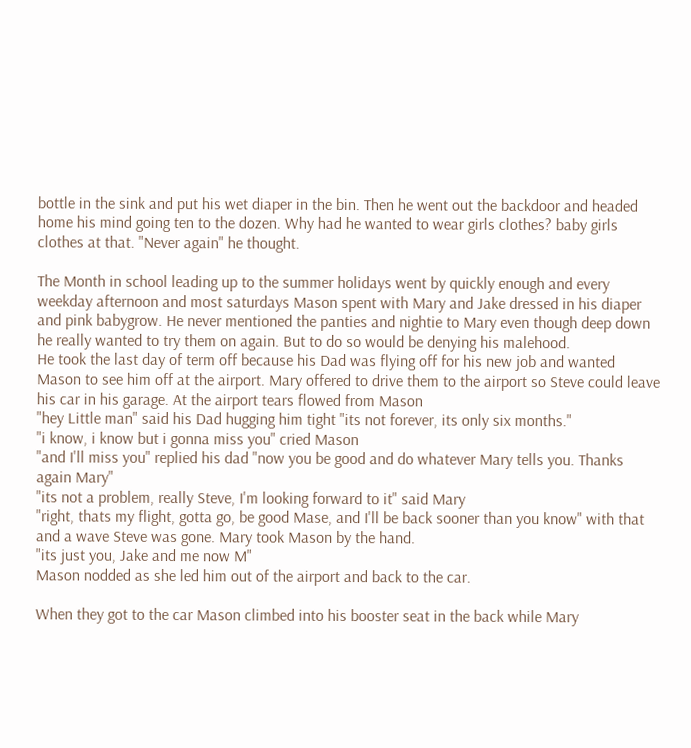bottle in the sink and put his wet diaper in the bin. Then he went out the backdoor and headed home his mind going ten to the dozen. Why had he wanted to wear girls clothes? baby girls clothes at that. "Never again" he thought.

The Month in school leading up to the summer holidays went by quickly enough and every weekday afternoon and most saturdays Mason spent with Mary and Jake dressed in his diaper and pink babygrow. He never mentioned the panties and nightie to Mary even though deep down he really wanted to try them on again. But to do so would be denying his malehood.
He took the last day of term off because his Dad was flying off for his new job and wanted Mason to see him off at the airport. Mary offered to drive them to the airport so Steve could leave his car in his garage. At the airport tears flowed from Mason
"hey Little man" said his Dad hugging him tight "its not forever, its only six months."
"i know, i know but i gonna miss you" cried Mason
"and I'll miss you" replied his dad "now you be good and do whatever Mary tells you. Thanks again Mary"
"its not a problem, really Steve, I'm looking forward to it" said Mary
"right, thats my flight, gotta go, be good Mase, and I'll be back sooner than you know" with that and a wave Steve was gone. Mary took Mason by the hand.
"its just you, Jake and me now M"
Mason nodded as she led him out of the airport and back to the car.

When they got to the car Mason climbed into his booster seat in the back while Mary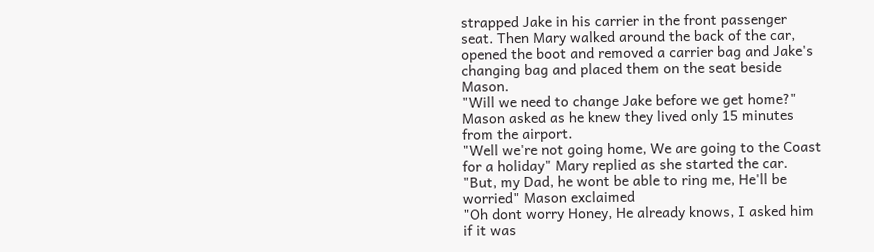strapped Jake in his carrier in the front passenger seat. Then Mary walked around the back of the car, opened the boot and removed a carrier bag and Jake's changing bag and placed them on the seat beside Mason.
"Will we need to change Jake before we get home?" Mason asked as he knew they lived only 15 minutes from the airport.
"Well we're not going home, We are going to the Coast for a holiday" Mary replied as she started the car.
"But, my Dad, he wont be able to ring me, He'll be worried" Mason exclaimed
"Oh dont worry Honey, He already knows, I asked him if it was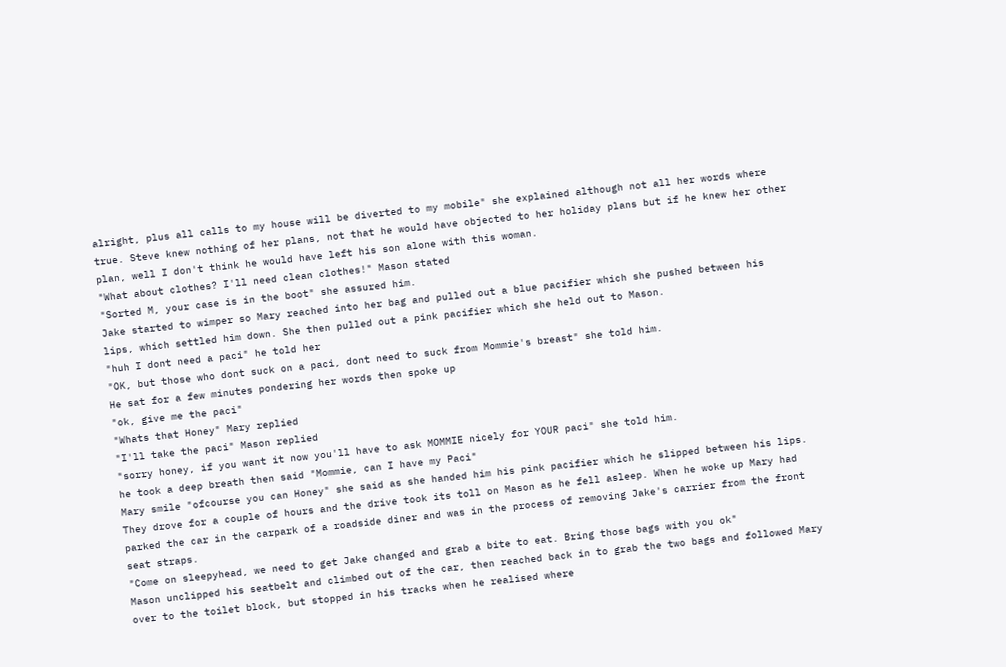alright, plus all calls to my house will be diverted to my mobile" she explained although not all her words where true. Steve knew nothing of her plans, not that he would have objected to her holiday plans but if he knew her other plan, well I don't think he would have left his son alone with this woman.
"What about clothes? I'll need clean clothes!" Mason stated
"Sorted M, your case is in the boot" she assured him.
Jake started to wimper so Mary reached into her bag and pulled out a blue pacifier which she pushed between his lips, which settled him down. She then pulled out a pink pacifier which she held out to Mason.
"huh I dont need a paci" he told her
"OK, but those who dont suck on a paci, dont need to suck from Mommie's breast" she told him.
He sat for a few minutes pondering her words then spoke up
"ok, give me the paci"
"Whats that Honey" Mary replied
"I'll take the paci" Mason replied
"sorry honey, if you want it now you'll have to ask MOMMIE nicely for YOUR paci" she told him.
he took a deep breath then said "Mommie, can I have my Paci"
Mary smile "ofcourse you can Honey" she said as she handed him his pink pacifier which he slipped between his lips. They drove for a couple of hours and the drive took its toll on Mason as he fell asleep. When he woke up Mary had parked the car in the carpark of a roadside diner and was in the process of removing Jake's carrier from the front seat straps.
"Come on sleepyhead, we need to get Jake changed and grab a bite to eat. Bring those bags with you ok"
Mason unclipped his seatbelt and climbed out of the car, then reached back in to grab the two bags and followed Mary over to the toilet block, but stopped in his tracks when he realised where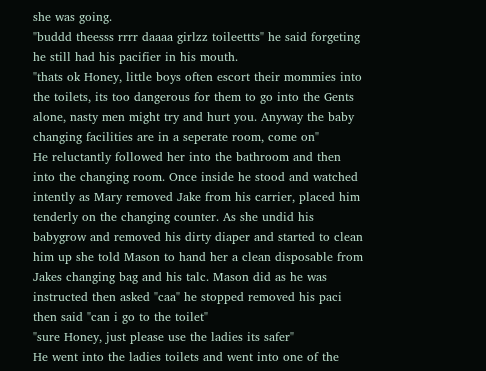she was going.
"buddd theesss rrrr daaaa girlzz toileettts" he said forgeting he still had his pacifier in his mouth.
"thats ok Honey, little boys often escort their mommies into the toilets, its too dangerous for them to go into the Gents alone, nasty men might try and hurt you. Anyway the baby changing facilities are in a seperate room, come on"
He reluctantly followed her into the bathroom and then into the changing room. Once inside he stood and watched intently as Mary removed Jake from his carrier, placed him tenderly on the changing counter. As she undid his babygrow and removed his dirty diaper and started to clean him up she told Mason to hand her a clean disposable from Jakes changing bag and his talc. Mason did as he was instructed then asked "caa" he stopped removed his paci then said "can i go to the toilet"
"sure Honey, just please use the ladies its safer"
He went into the ladies toilets and went into one of the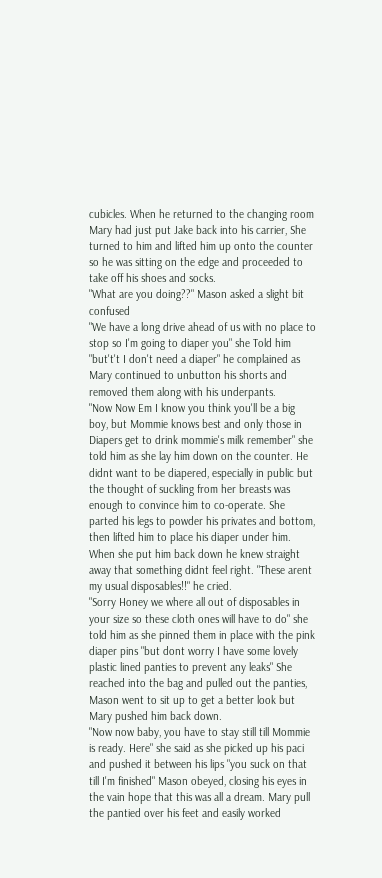cubicles. When he returned to the changing room Mary had just put Jake back into his carrier, She turned to him and lifted him up onto the counter so he was sitting on the edge and proceeded to take off his shoes and socks.
"What are you doing??" Mason asked a slight bit confused
"We have a long drive ahead of us with no place to stop so I'm going to diaper you" she Told him
"but't't I don't need a diaper" he complained as Mary continued to unbutton his shorts and removed them along with his underpants.
"Now Now Em I know you think you'll be a big boy, but Mommie knows best and only those in Diapers get to drink mommie's milk remember" she told him as she lay him down on the counter. He didnt want to be diapered, especially in public but the thought of suckling from her breasts was enough to convince him to co-operate. She parted his legs to powder his privates and bottom, then lifted him to place his diaper under him. When she put him back down he knew straight away that something didnt feel right. "These arent my usual disposables!!" he cried.
"Sorry Honey we where all out of disposables in your size so these cloth ones will have to do" she told him as she pinned them in place with the pink diaper pins "but dont worry I have some lovely plastic lined panties to prevent any leaks" She reached into the bag and pulled out the panties, Mason went to sit up to get a better look but Mary pushed him back down.
"Now now baby, you have to stay still till Mommie is ready. Here" she said as she picked up his paci and pushed it between his lips "you suck on that till I'm finished" Mason obeyed, closing his eyes in the vain hope that this was all a dream. Mary pull the pantied over his feet and easily worked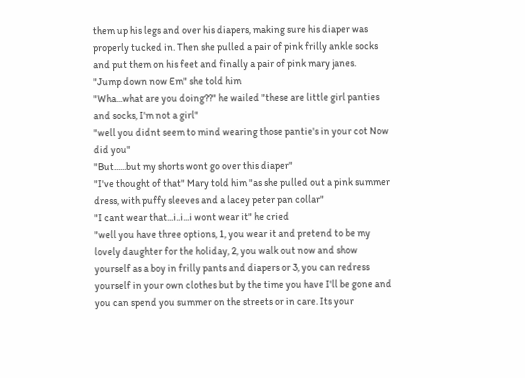them up his legs and over his diapers, making sure his diaper was properly tucked in. Then she pulled a pair of pink frilly ankle socks and put them on his feet and finally a pair of pink mary janes.
"Jump down now Em" she told him
"Wha...what are you doing??" he wailed "these are little girl panties and socks, I'm not a girl"
"well you didnt seem to mind wearing those pantie's in your cot Now did you"
"But......but my shorts wont go over this diaper"
"I've thought of that" Mary told him "as she pulled out a pink summer dress, with puffy sleeves and a lacey peter pan collar"
"I cant wear that...i..i...i wont wear it" he cried
"well you have three options, 1, you wear it and pretend to be my lovely daughter for the holiday, 2, you walk out now and show yourself as a boy in frilly pants and diapers or 3, you can redress yourself in your own clothes but by the time you have I'll be gone and you can spend you summer on the streets or in care. Its your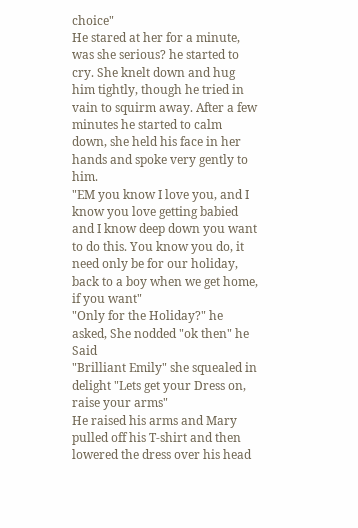choice"
He stared at her for a minute, was she serious? he started to cry. She knelt down and hug him tightly, though he tried in vain to squirm away. After a few minutes he started to calm down, she held his face in her hands and spoke very gently to him.
"EM you know I love you, and I know you love getting babied and I know deep down you want to do this. You know you do, it need only be for our holiday, back to a boy when we get home, if you want"
"Only for the Holiday?" he asked, She nodded "ok then" he Said
"Brilliant Emily" she squealed in delight "Lets get your Dress on, raise your arms"
He raised his arms and Mary pulled off his T-shirt and then lowered the dress over his head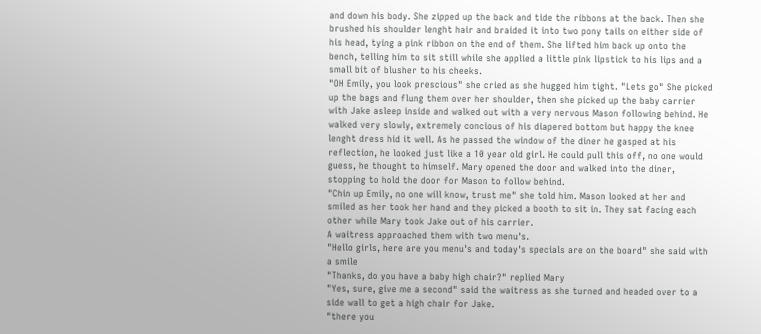and down his body. She zipped up the back and tide the ribbons at the back. Then she brushed his shoulder lenght hair and braided it into two pony tails on either side of his head, tying a pink ribbon on the end of them. She lifted him back up onto the bench, telling him to sit still while she applied a little pink lipstick to his lips and a small bit of blusher to his cheeks.
"OH Emily, you look prescious" she cried as she hugged him tight. "Lets go" She picked up the bags and flung them over her shoulder, then she picked up the baby carrier with Jake asleep inside and walked out with a very nervous Mason following behind. He walked very slowly, extremely concious of his diapered bottom but happy the knee lenght dress hid it well. As he passed the window of the diner he gasped at his reflection, he looked just like a 10 year old girl. He could pull this off, no one would guess, he thought to himself. Mary opened the door and walked into the diner, stopping to hold the door for Mason to follow behind.
"Chin up Emily, no one will know, trust me" she told him. Mason looked at her and smiled as her took her hand and they picked a booth to sit in. They sat facing each other while Mary took Jake out of his carrier.
A waitress approached them with two menu's.
"Hello girls, here are you menu's and today's specials are on the board" she said with a smile
"Thanks, do you have a baby high chair?" replied Mary
"Yes, sure, give me a second" said the waitress as she turned and headed over to a side wall to get a high chair for Jake.
"there you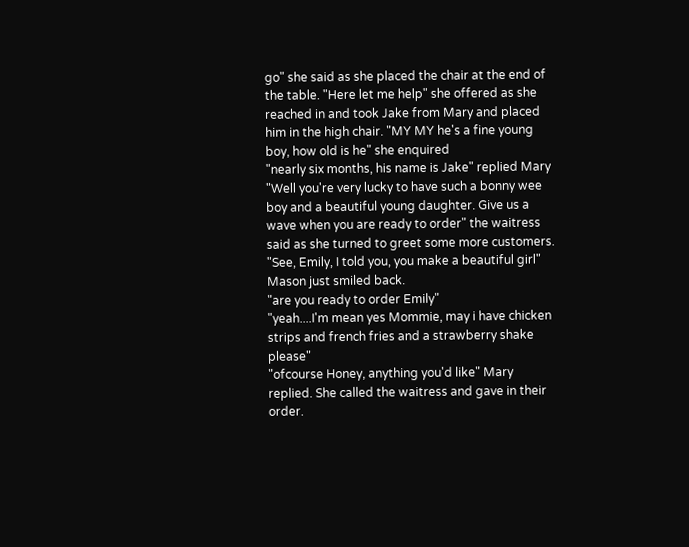go" she said as she placed the chair at the end of the table. "Here let me help" she offered as she reached in and took Jake from Mary and placed him in the high chair. "MY MY he's a fine young boy, how old is he" she enquired
"nearly six months, his name is Jake" replied Mary
"Well you're very lucky to have such a bonny wee boy and a beautiful young daughter. Give us a wave when you are ready to order" the waitress said as she turned to greet some more customers.
"See, Emily, I told you, you make a beautiful girl" Mason just smiled back.
"are you ready to order Emily"
"yeah....I'm mean yes Mommie, may i have chicken strips and french fries and a strawberry shake please"
"ofcourse Honey, anything you'd like" Mary replied. She called the waitress and gave in their order.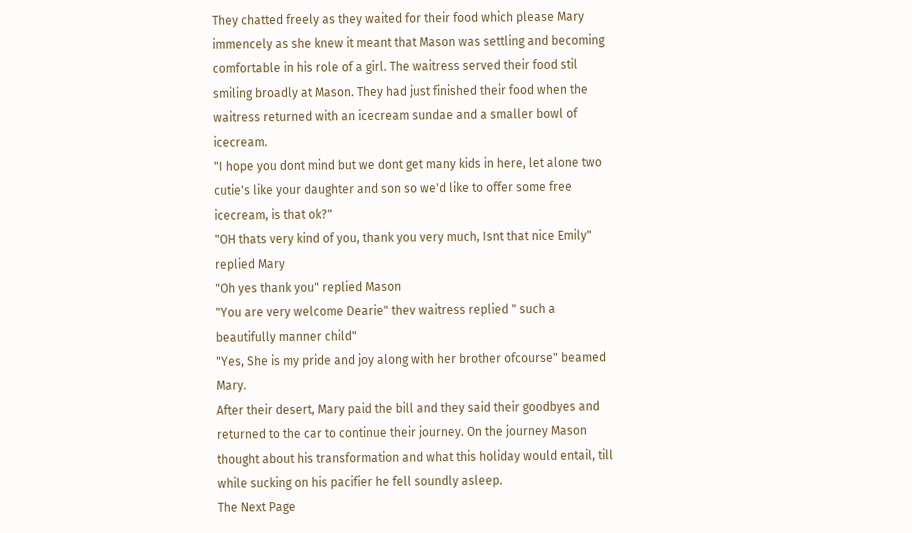They chatted freely as they waited for their food which please Mary immencely as she knew it meant that Mason was settling and becoming comfortable in his role of a girl. The waitress served their food stil smiling broadly at Mason. They had just finished their food when the waitress returned with an icecream sundae and a smaller bowl of icecream.
"I hope you dont mind but we dont get many kids in here, let alone two cutie's like your daughter and son so we'd like to offer some free icecream, is that ok?"
"OH thats very kind of you, thank you very much, Isnt that nice Emily" replied Mary
"Oh yes thank you" replied Mason
"You are very welcome Dearie" thev waitress replied " such a beautifully manner child"
"Yes, She is my pride and joy along with her brother ofcourse" beamed Mary.
After their desert, Mary paid the bill and they said their goodbyes and returned to the car to continue their journey. On the journey Mason thought about his transformation and what this holiday would entail, till while sucking on his pacifier he fell soundly asleep.
The Next Page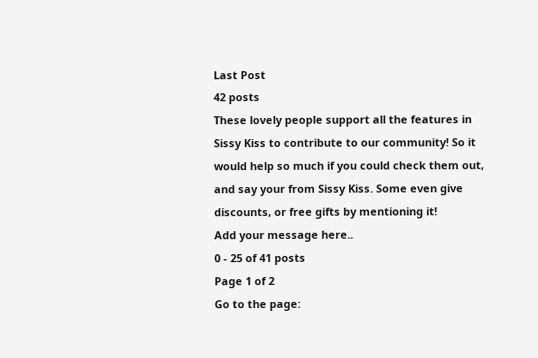Last Post
42 posts
These lovely people support all the features in Sissy Kiss to contribute to our community! So it would help so much if you could check them out, and say your from Sissy Kiss. Some even give discounts, or free gifts by mentioning it!
Add your message here..
0 - 25 of 41 posts
Page 1 of 2
Go to the page: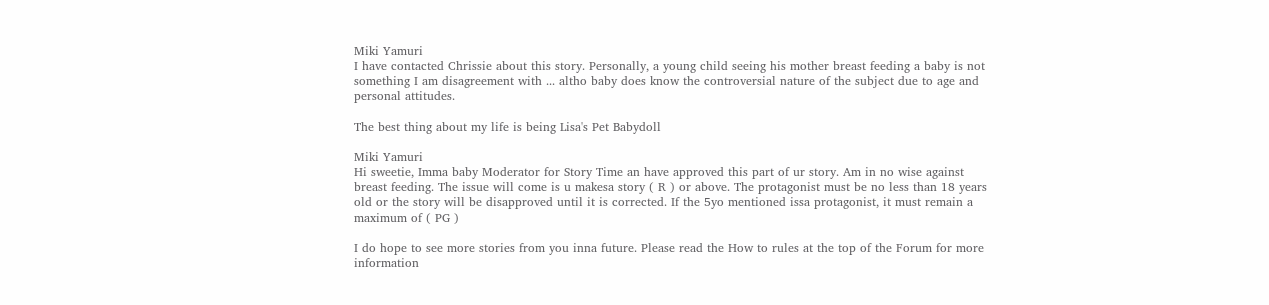Miki Yamuri
I have contacted Chrissie about this story. Personally, a young child seeing his mother breast feeding a baby is not something I am disagreement with ... altho baby does know the controversial nature of the subject due to age and personal attitudes.

The best thing about my life is being Lisa's Pet Babydoll

Miki Yamuri
Hi sweetie, Imma baby Moderator for Story Time an have approved this part of ur story. Am in no wise against breast feeding. The issue will come is u makesa story ( R ) or above. The protagonist must be no less than 18 years old or the story will be disapproved until it is corrected. If the 5yo mentioned issa protagonist, it must remain a maximum of ( PG )

I do hope to see more stories from you inna future. Please read the How to rules at the top of the Forum for more information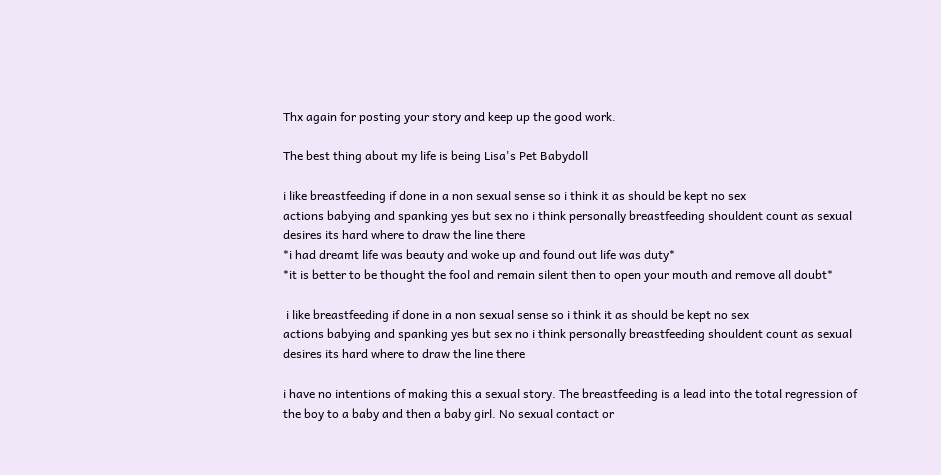Thx again for posting your story and keep up the good work.

The best thing about my life is being Lisa's Pet Babydoll

i like breastfeeding if done in a non sexual sense so i think it as should be kept no sex
actions babying and spanking yes but sex no i think personally breastfeeding shouldent count as sexual desires its hard where to draw the line there
*i had dreamt life was beauty and woke up and found out life was duty*
*it is better to be thought the fool and remain silent then to open your mouth and remove all doubt*

 i like breastfeeding if done in a non sexual sense so i think it as should be kept no sex
actions babying and spanking yes but sex no i think personally breastfeeding shouldent count as sexual desires its hard where to draw the line there

i have no intentions of making this a sexual story. The breastfeeding is a lead into the total regression of the boy to a baby and then a baby girl. No sexual contact or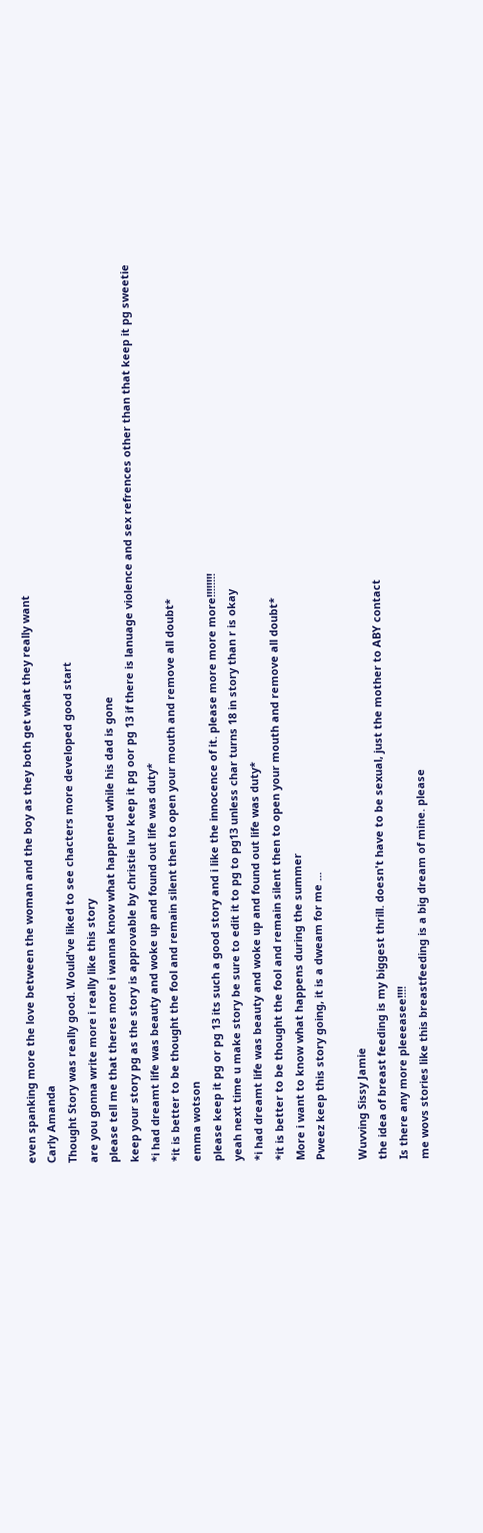even spanking more the love between the woman and the boy as they both get what they really want
Carly Amanda
Thought Story was really good. Would've liked to see chacters more developed good start
are you gonna write more i really like this story
please tell me that theres more i wanna know what happened while his dad is gone
keep your story pg as the story is approvable by christie luv keep it pg oor pg 13 if there is lanuage violence and sex refrences other than that keep it pg sweetie
*i had dreamt life was beauty and woke up and found out life was duty*
*it is better to be thought the fool and remain silent then to open your mouth and remove all doubt*
emma wotson
please keep it pg or pg 13 its such a good story and i like the innocence of it. please more more more!!!!!!!!
yeah next time u make story be sure to edit it to pg to pg13 unless char turns 18 in story than r is okay
*i had dreamt life was beauty and woke up and found out life was duty*
*it is better to be thought the fool and remain silent then to open your mouth and remove all doubt*
More i want to know what happens during the summer
Pweez keep this story going, it is a dweam for me ...

Wuvving Sissy Jamie
the idea of breast feeding is my biggest thrill. doesn't have to be sexual, just the mother to ABY contact
Is there any more pleeeasee!!!!
me wovs stories like this breastfeeding is a big dream of mine. please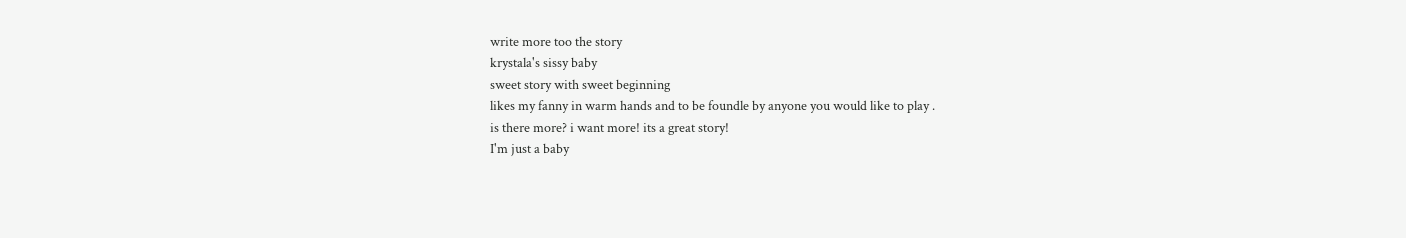write more too the story
krystala's sissy baby
sweet story with sweet beginning
likes my fanny in warm hands and to be foundle by anyone you would like to play .
is there more? i want more! its a great story!
I'm just a baby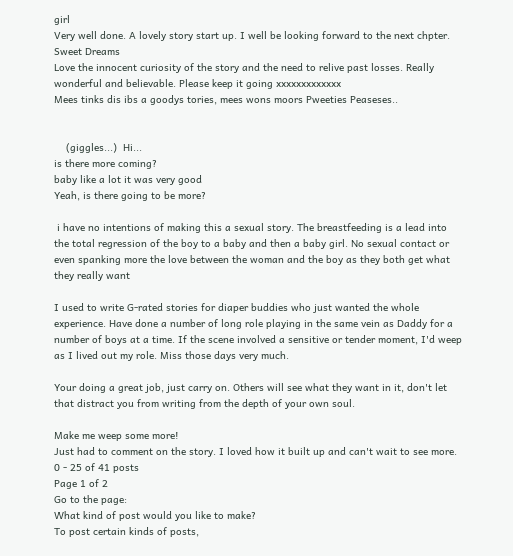girl
Very well done. A lovely story start up. I well be looking forward to the next chpter.
Sweet Dreams
Love the innocent curiosity of the story and the need to relive past losses. Really wonderful and believable. Please keep it going xxxxxxxxxxxxx
Mees tinks dis ibs a goodys tories, mees wons moors Pweeties Peaseses..


    (giggles...)  Hi...
is there more coming?
baby like a lot it was very good
Yeah, is there going to be more?

 i have no intentions of making this a sexual story. The breastfeeding is a lead into the total regression of the boy to a baby and then a baby girl. No sexual contact or even spanking more the love between the woman and the boy as they both get what they really want

I used to write G-rated stories for diaper buddies who just wanted the whole experience. Have done a number of long role playing in the same vein as Daddy for a number of boys at a time. If the scene involved a sensitive or tender moment, I'd weep as I lived out my role. Miss those days very much.

Your doing a great job, just carry on. Others will see what they want in it, don't let that distract you from writing from the depth of your own soul.

Make me weep some more!
Just had to comment on the story. I loved how it built up and can't wait to see more.
0 - 25 of 41 posts
Page 1 of 2
Go to the page:
What kind of post would you like to make?
To post certain kinds of posts,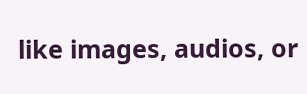like images, audios, or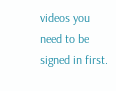videos you need to be signed in first.